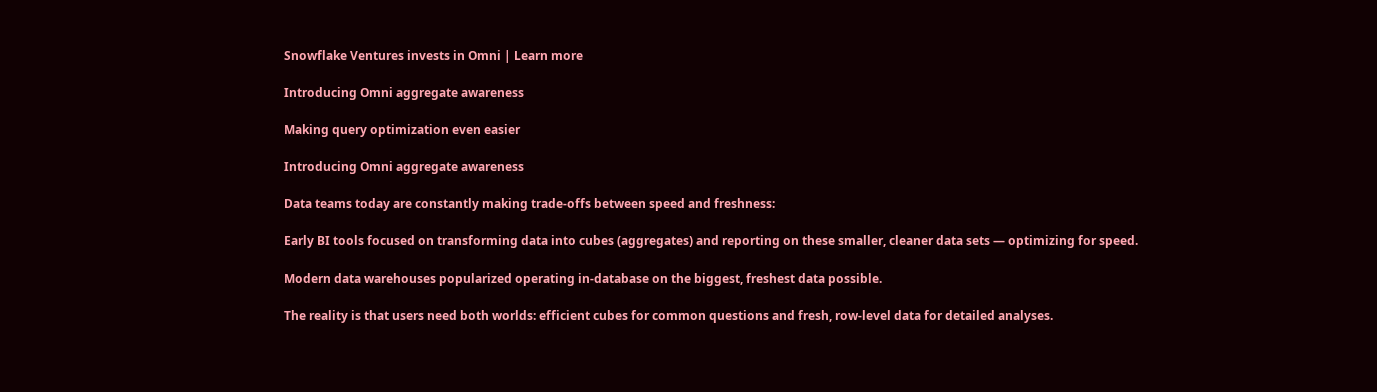Snowflake Ventures invests in Omni | Learn more

Introducing Omni aggregate awareness

Making query optimization even easier

Introducing Omni aggregate awareness

Data teams today are constantly making trade-offs between speed and freshness:

Early BI tools focused on transforming data into cubes (aggregates) and reporting on these smaller, cleaner data sets — optimizing for speed.

Modern data warehouses popularized operating in-database on the biggest, freshest data possible.

The reality is that users need both worlds: efficient cubes for common questions and fresh, row-level data for detailed analyses.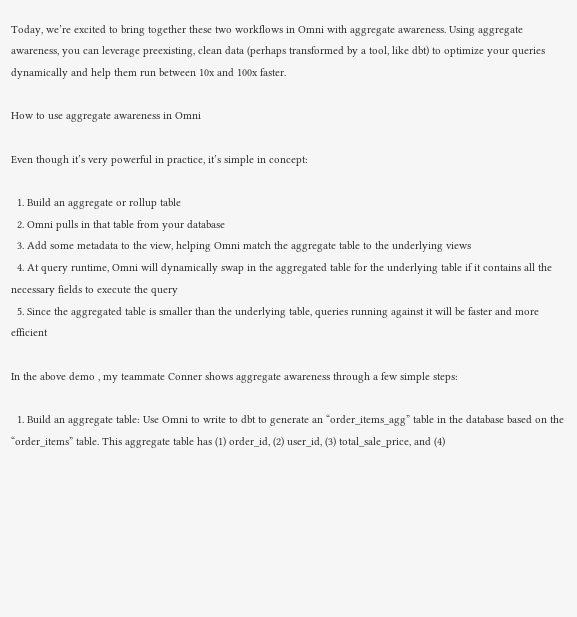Today, we’re excited to bring together these two workflows in Omni with aggregate awareness. Using aggregate awareness, you can leverage preexisting, clean data (perhaps transformed by a tool, like dbt) to optimize your queries dynamically and help them run between 10x and 100x faster.

How to use aggregate awareness in Omni

Even though it’s very powerful in practice, it’s simple in concept:

  1. Build an aggregate or rollup table
  2. Omni pulls in that table from your database
  3. Add some metadata to the view, helping Omni match the aggregate table to the underlying views
  4. At query runtime, Omni will dynamically swap in the aggregated table for the underlying table if it contains all the necessary fields to execute the query
  5. Since the aggregated table is smaller than the underlying table, queries running against it will be faster and more efficient

In the above demo , my teammate Conner shows aggregate awareness through a few simple steps:

  1. Build an aggregate table: Use Omni to write to dbt to generate an “order_items_agg” table in the database based on the “order_items” table. This aggregate table has (1) order_id, (2) user_id, (3) total_sale_price, and (4)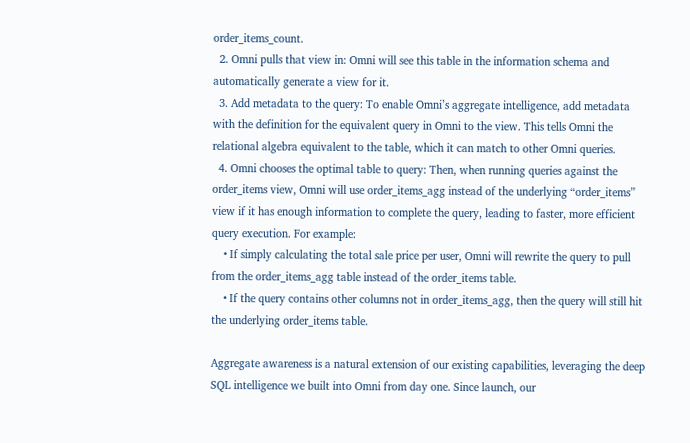order_items_count.
  2. Omni pulls that view in: Omni will see this table in the information schema and automatically generate a view for it.
  3. Add metadata to the query: To enable Omni’s aggregate intelligence, add metadata with the definition for the equivalent query in Omni to the view. This tells Omni the relational algebra equivalent to the table, which it can match to other Omni queries.
  4. Omni chooses the optimal table to query: Then, when running queries against the order_items view, Omni will use order_items_agg instead of the underlying “order_items” view if it has enough information to complete the query, leading to faster, more efficient query execution. For example:
    • If simply calculating the total sale price per user, Omni will rewrite the query to pull from the order_items_agg table instead of the order_items table.
    • If the query contains other columns not in order_items_agg, then the query will still hit the underlying order_items table.

Aggregate awareness is a natural extension of our existing capabilities, leveraging the deep SQL intelligence we built into Omni from day one. Since launch, our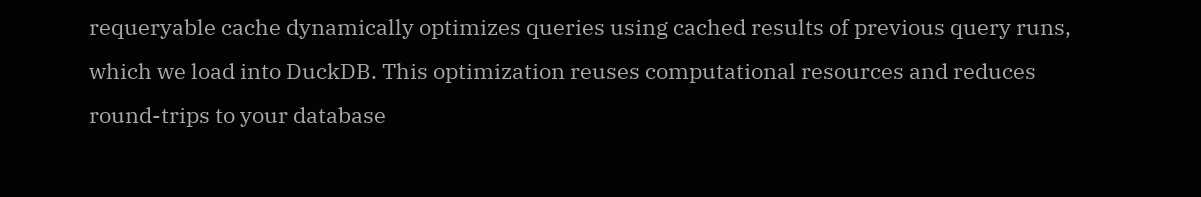requeryable cache dynamically optimizes queries using cached results of previous query runs, which we load into DuckDB. This optimization reuses computational resources and reduces round-trips to your database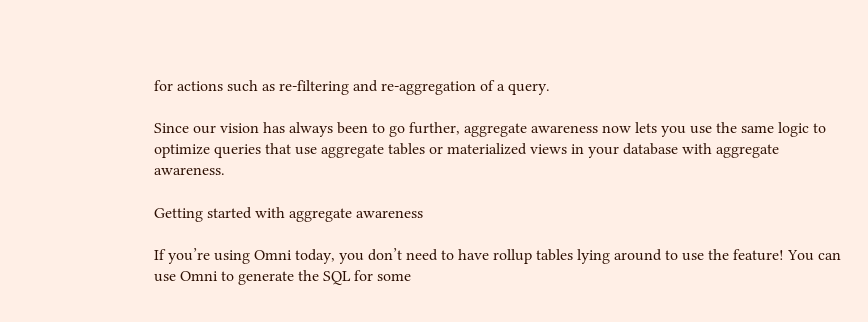for actions such as re-filtering and re-aggregation of a query.

Since our vision has always been to go further, aggregate awareness now lets you use the same logic to optimize queries that use aggregate tables or materialized views in your database with aggregate awareness.

Getting started with aggregate awareness

If you’re using Omni today, you don’t need to have rollup tables lying around to use the feature! You can use Omni to generate the SQL for some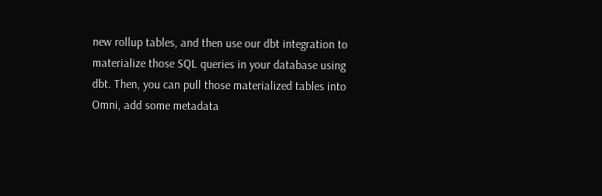new rollup tables, and then use our dbt integration to materialize those SQL queries in your database using dbt. Then, you can pull those materialized tables into Omni, add some metadata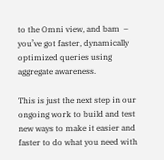to the Omni view, and bam  – you’ve got faster, dynamically optimized queries using aggregate awareness.

This is just the next step in our ongoing work to build and test new ways to make it easier and faster to do what you need with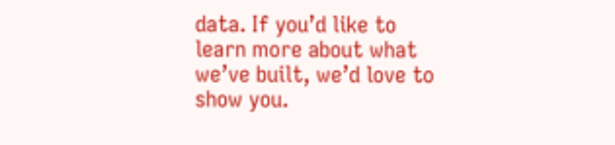data. If you’d like to learn more about what we’ve built, we’d love to show you.